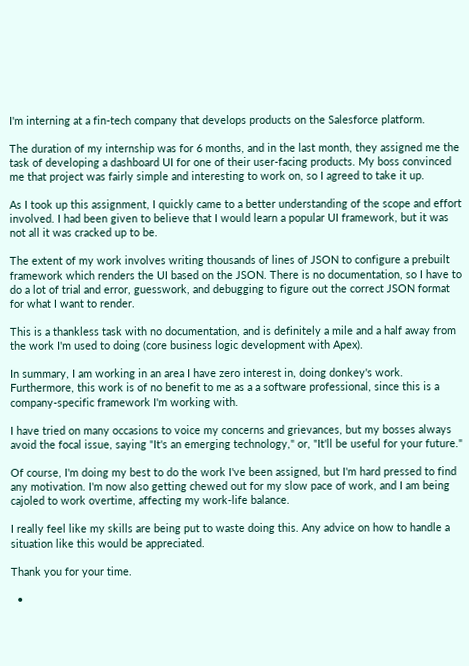I'm interning at a fin-tech company that develops products on the Salesforce platform.

The duration of my internship was for 6 months, and in the last month, they assigned me the task of developing a dashboard UI for one of their user-facing products. My boss convinced me that project was fairly simple and interesting to work on, so I agreed to take it up.

As I took up this assignment, I quickly came to a better understanding of the scope and effort involved. I had been given to believe that I would learn a popular UI framework, but it was not all it was cracked up to be.

The extent of my work involves writing thousands of lines of JSON to configure a prebuilt framework which renders the UI based on the JSON. There is no documentation, so I have to do a lot of trial and error, guesswork, and debugging to figure out the correct JSON format for what I want to render.

This is a thankless task with no documentation, and is definitely a mile and a half away from the work I'm used to doing (core business logic development with Apex).

In summary, I am working in an area I have zero interest in, doing donkey's work. Furthermore, this work is of no benefit to me as a a software professional, since this is a company-specific framework I'm working with.

I have tried on many occasions to voice my concerns and grievances, but my bosses always avoid the focal issue, saying "It's an emerging technology," or, "It'll be useful for your future."

Of course, I'm doing my best to do the work I've been assigned, but I'm hard pressed to find any motivation. I'm now also getting chewed out for my slow pace of work, and I am being cajoled to work overtime, affecting my work-life balance.

I really feel like my skills are being put to waste doing this. Any advice on how to handle a situation like this would be appreciated.

Thank you for your time.

  •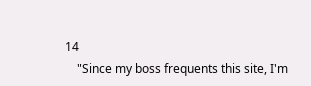14
    "Since my boss frequents this site, I'm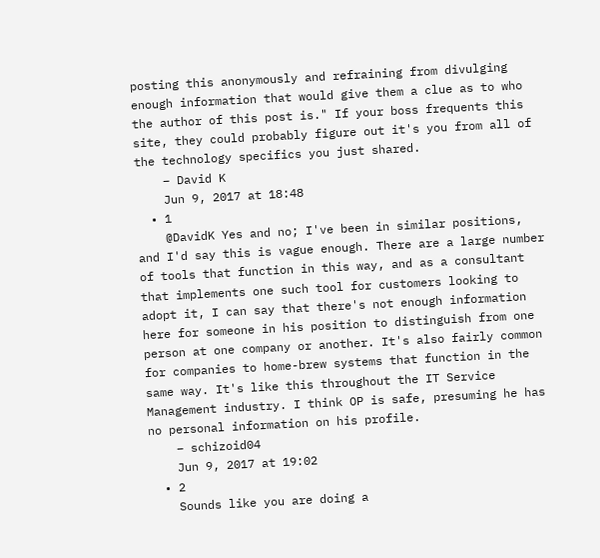posting this anonymously and refraining from divulging enough information that would give them a clue as to who the author of this post is." If your boss frequents this site, they could probably figure out it's you from all of the technology specifics you just shared.
    – David K
    Jun 9, 2017 at 18:48
  • 1
    @DavidK Yes and no; I've been in similar positions, and I'd say this is vague enough. There are a large number of tools that function in this way, and as a consultant that implements one such tool for customers looking to adopt it, I can say that there's not enough information here for someone in his position to distinguish from one person at one company or another. It's also fairly common for companies to home-brew systems that function in the same way. It's like this throughout the IT Service Management industry. I think OP is safe, presuming he has no personal information on his profile.
    – schizoid04
    Jun 9, 2017 at 19:02
  • 2
    Sounds like you are doing a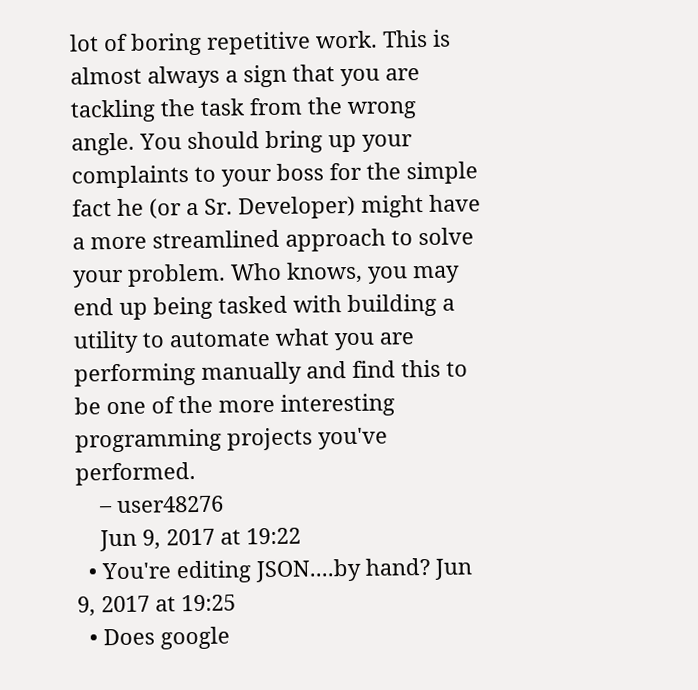lot of boring repetitive work. This is almost always a sign that you are tackling the task from the wrong angle. You should bring up your complaints to your boss for the simple fact he (or a Sr. Developer) might have a more streamlined approach to solve your problem. Who knows, you may end up being tasked with building a utility to automate what you are performing manually and find this to be one of the more interesting programming projects you've performed.
    – user48276
    Jun 9, 2017 at 19:22
  • You're editing JSON....by hand? Jun 9, 2017 at 19:25
  • Does google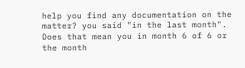help you find any documentation on the matter? you said "in the last month". Does that mean you in month 6 of 6 or the month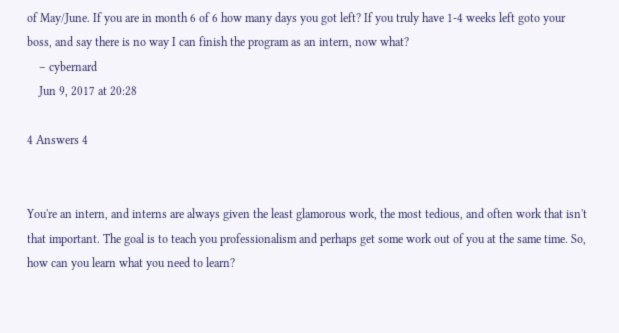of May/June. If you are in month 6 of 6 how many days you got left? If you truly have 1-4 weeks left goto your boss, and say there is no way I can finish the program as an intern, now what?
    – cybernard
    Jun 9, 2017 at 20:28

4 Answers 4


You're an intern, and interns are always given the least glamorous work, the most tedious, and often work that isn't that important. The goal is to teach you professionalism and perhaps get some work out of you at the same time. So, how can you learn what you need to learn?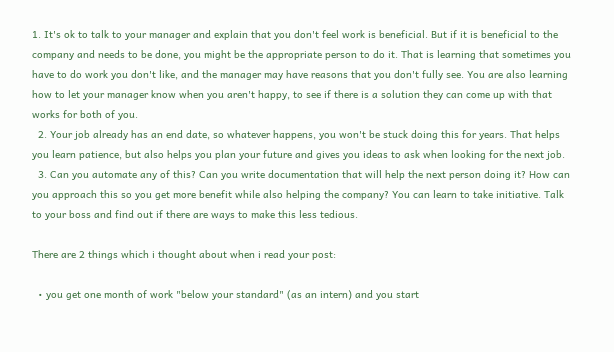1. It's ok to talk to your manager and explain that you don't feel work is beneficial. But if it is beneficial to the company and needs to be done, you might be the appropriate person to do it. That is learning that sometimes you have to do work you don't like, and the manager may have reasons that you don't fully see. You are also learning how to let your manager know when you aren't happy, to see if there is a solution they can come up with that works for both of you.
  2. Your job already has an end date, so whatever happens, you won't be stuck doing this for years. That helps you learn patience, but also helps you plan your future and gives you ideas to ask when looking for the next job.
  3. Can you automate any of this? Can you write documentation that will help the next person doing it? How can you approach this so you get more benefit while also helping the company? You can learn to take initiative. Talk to your boss and find out if there are ways to make this less tedious.

There are 2 things which i thought about when i read your post:

  • you get one month of work "below your standard" (as an intern) and you start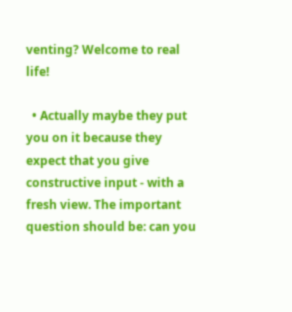venting? Welcome to real life!

  • Actually maybe they put you on it because they expect that you give constructive input - with a fresh view. The important question should be: can you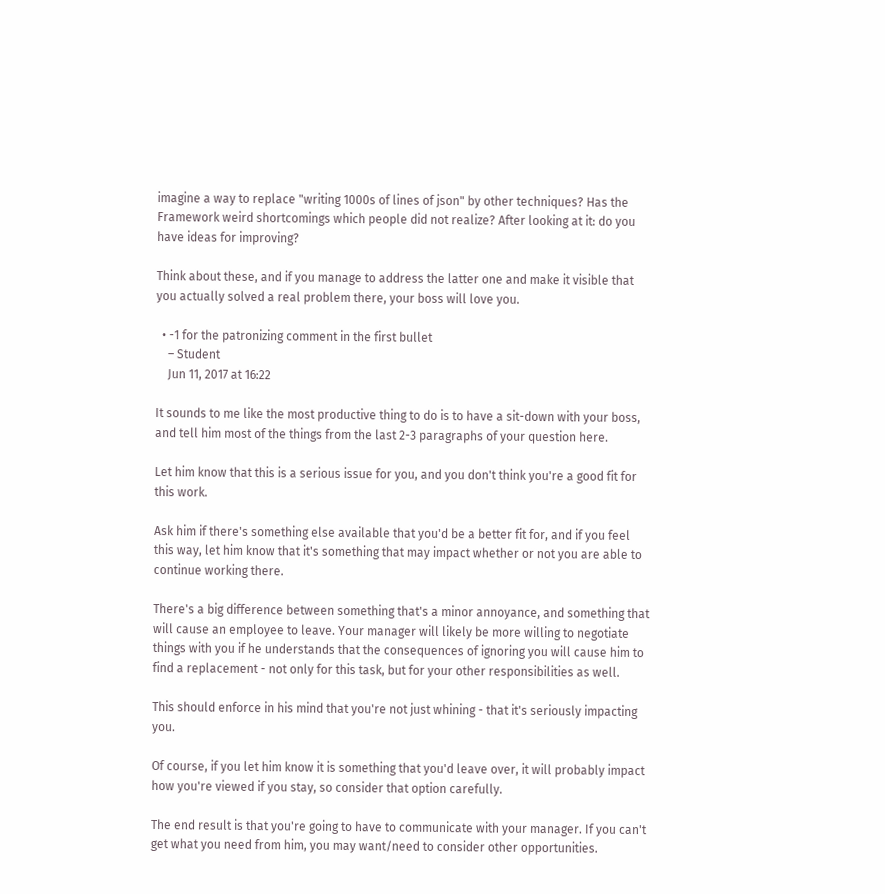imagine a way to replace "writing 1000s of lines of json" by other techniques? Has the Framework weird shortcomings which people did not realize? After looking at it: do you have ideas for improving?

Think about these, and if you manage to address the latter one and make it visible that you actually solved a real problem there, your boss will love you.

  • -1 for the patronizing comment in the first bullet
    – Student
    Jun 11, 2017 at 16:22

It sounds to me like the most productive thing to do is to have a sit-down with your boss, and tell him most of the things from the last 2-3 paragraphs of your question here.

Let him know that this is a serious issue for you, and you don't think you're a good fit for this work.

Ask him if there's something else available that you'd be a better fit for, and if you feel this way, let him know that it's something that may impact whether or not you are able to continue working there.

There's a big difference between something that's a minor annoyance, and something that will cause an employee to leave. Your manager will likely be more willing to negotiate things with you if he understands that the consequences of ignoring you will cause him to find a replacement - not only for this task, but for your other responsibilities as well.

This should enforce in his mind that you're not just whining - that it's seriously impacting you.

Of course, if you let him know it is something that you'd leave over, it will probably impact how you're viewed if you stay, so consider that option carefully.

The end result is that you're going to have to communicate with your manager. If you can't get what you need from him, you may want/need to consider other opportunities.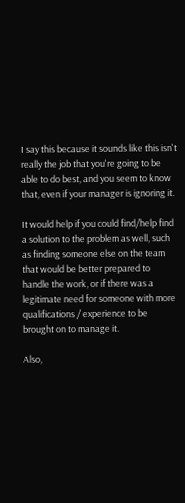I say this because it sounds like this isn't really the job that you're going to be able to do best, and you seem to know that, even if your manager is ignoring it.

It would help if you could find/help find a solution to the problem as well, such as finding someone else on the team that would be better prepared to handle the work, or if there was a legitimate need for someone with more qualifications / experience to be brought on to manage it.

Also,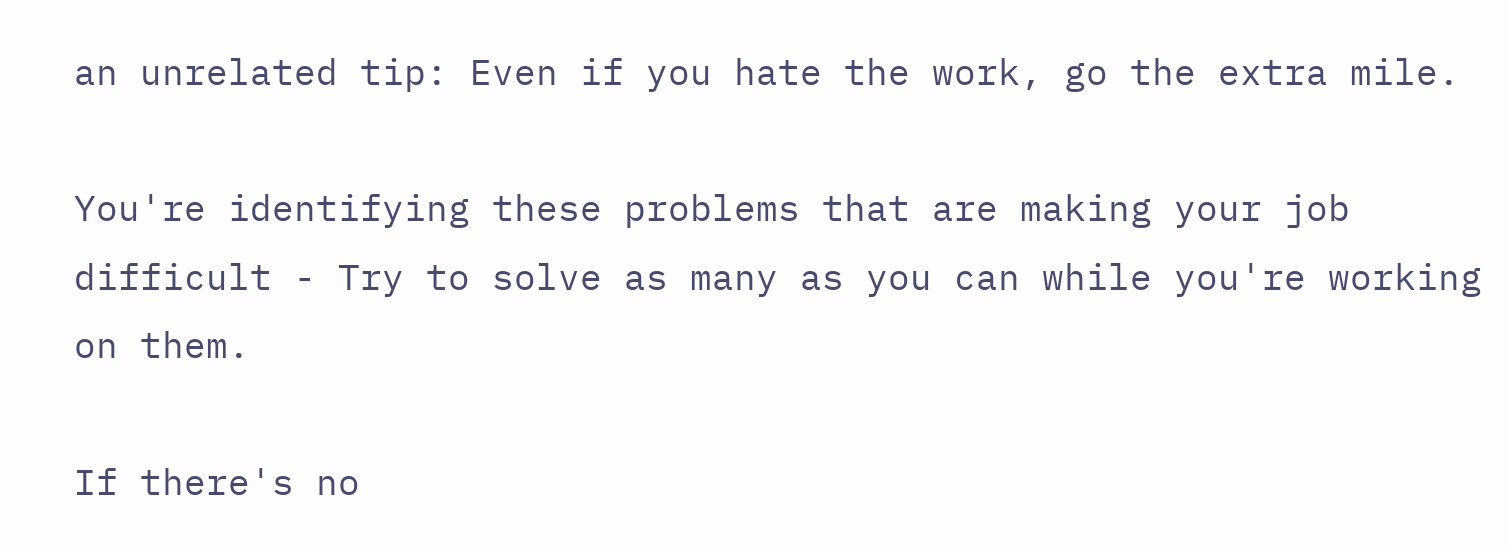an unrelated tip: Even if you hate the work, go the extra mile.

You're identifying these problems that are making your job difficult - Try to solve as many as you can while you're working on them.

If there's no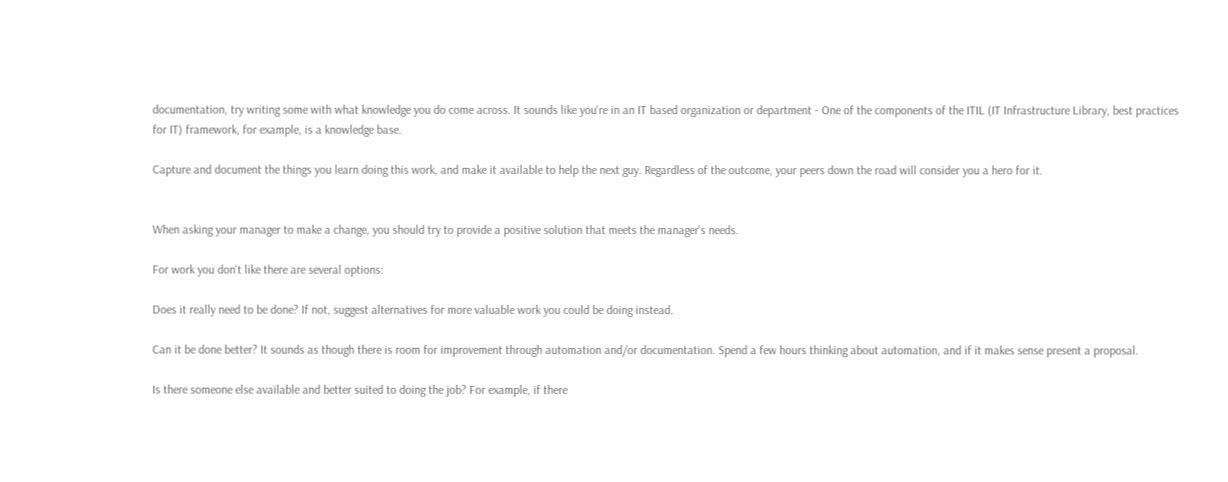documentation, try writing some with what knowledge you do come across. It sounds like you're in an IT based organization or department - One of the components of the ITIL (IT Infrastructure Library, best practices for IT) framework, for example, is a knowledge base.

Capture and document the things you learn doing this work, and make it available to help the next guy. Regardless of the outcome, your peers down the road will consider you a hero for it.


When asking your manager to make a change, you should try to provide a positive solution that meets the manager's needs.

For work you don't like there are several options:

Does it really need to be done? If not, suggest alternatives for more valuable work you could be doing instead.

Can it be done better? It sounds as though there is room for improvement through automation and/or documentation. Spend a few hours thinking about automation, and if it makes sense present a proposal.

Is there someone else available and better suited to doing the job? For example, if there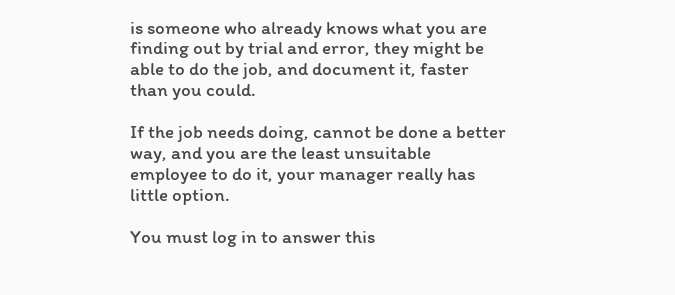is someone who already knows what you are finding out by trial and error, they might be able to do the job, and document it, faster than you could.

If the job needs doing, cannot be done a better way, and you are the least unsuitable employee to do it, your manager really has little option.

You must log in to answer this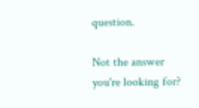question.

Not the answer you're looking for?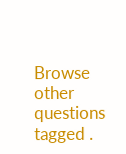Browse other questions tagged .